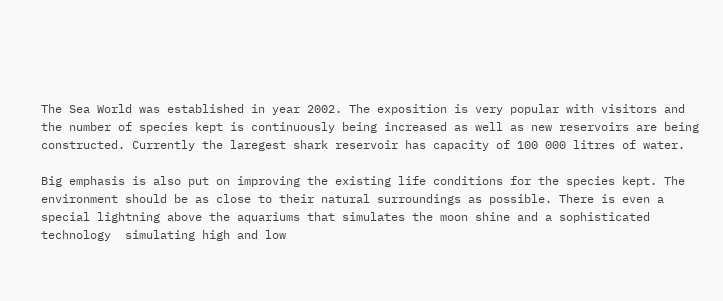The Sea World was established in year 2002. The exposition is very popular with visitors and the number of species kept is continuously being increased as well as new reservoirs are being constructed. Currently the laregest shark reservoir has capacity of 100 000 litres of water.

Big emphasis is also put on improving the existing life conditions for the species kept. The environment should be as close to their natural surroundings as possible. There is even a special lightning above the aquariums that simulates the moon shine and a sophisticated technology  simulating high and low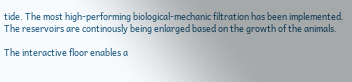tide. The most high-performing biological-mechanic filtration has been implemented. The reservoirs are continously being enlarged based on the growth of the animals.

The interactive floor enables a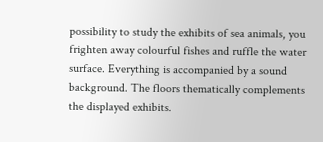possibility to study the exhibits of sea animals, you frighten away colourful fishes and ruffle the water surface. Everything is accompanied by a sound background. The floors thematically complements the displayed exhibits.